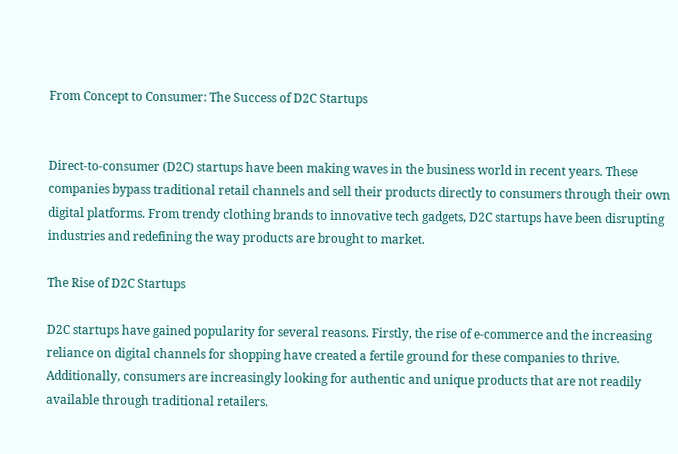From Concept to Consumer: The Success of D2C Startups


Direct-to-consumer (D2C) startups have been making waves in the business world in recent years. These companies bypass traditional retail channels and sell their products directly to consumers through their own digital platforms. From trendy clothing brands to innovative tech gadgets, D2C startups have been disrupting industries and redefining the way products are brought to market.

The Rise of D2C Startups

D2C startups have gained popularity for several reasons. Firstly, the rise of e-commerce and the increasing reliance on digital channels for shopping have created a fertile ground for these companies to thrive. Additionally, consumers are increasingly looking for authentic and unique products that are not readily available through traditional retailers.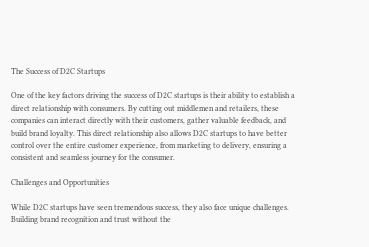The Success of D2C Startups

One of the key factors driving the success of D2C startups is their ability to establish a direct relationship with consumers. By cutting out middlemen and retailers, these companies can interact directly with their customers, gather valuable feedback, and build brand loyalty. This direct relationship also allows D2C startups to have better control over the entire customer experience, from marketing to delivery, ensuring a consistent and seamless journey for the consumer.

Challenges and Opportunities

While D2C startups have seen tremendous success, they also face unique challenges. Building brand recognition and trust without the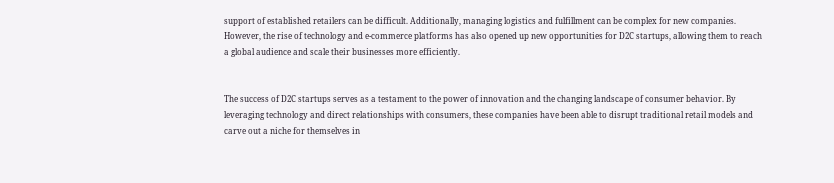support of established retailers can be difficult. Additionally, managing logistics and fulfillment can be complex for new companies. However, the rise of technology and e-commerce platforms has also opened up new opportunities for D2C startups, allowing them to reach a global audience and scale their businesses more efficiently.


The success of D2C startups serves as a testament to the power of innovation and the changing landscape of consumer behavior. By leveraging technology and direct relationships with consumers, these companies have been able to disrupt traditional retail models and carve out a niche for themselves in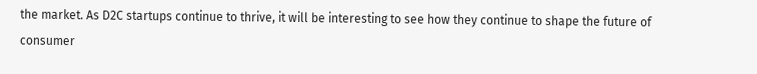the market. As D2C startups continue to thrive, it will be interesting to see how they continue to shape the future of consumer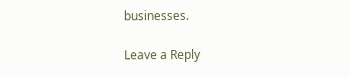businesses.

Leave a Reply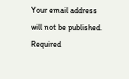Your email address will not be published. Required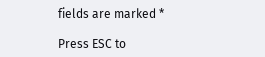fields are marked *

Press ESC to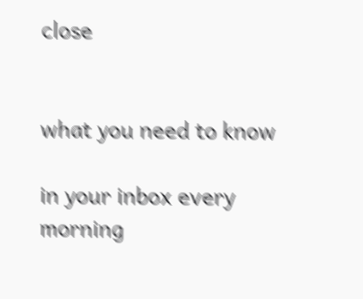close


what you need to know

in your inbox every morning